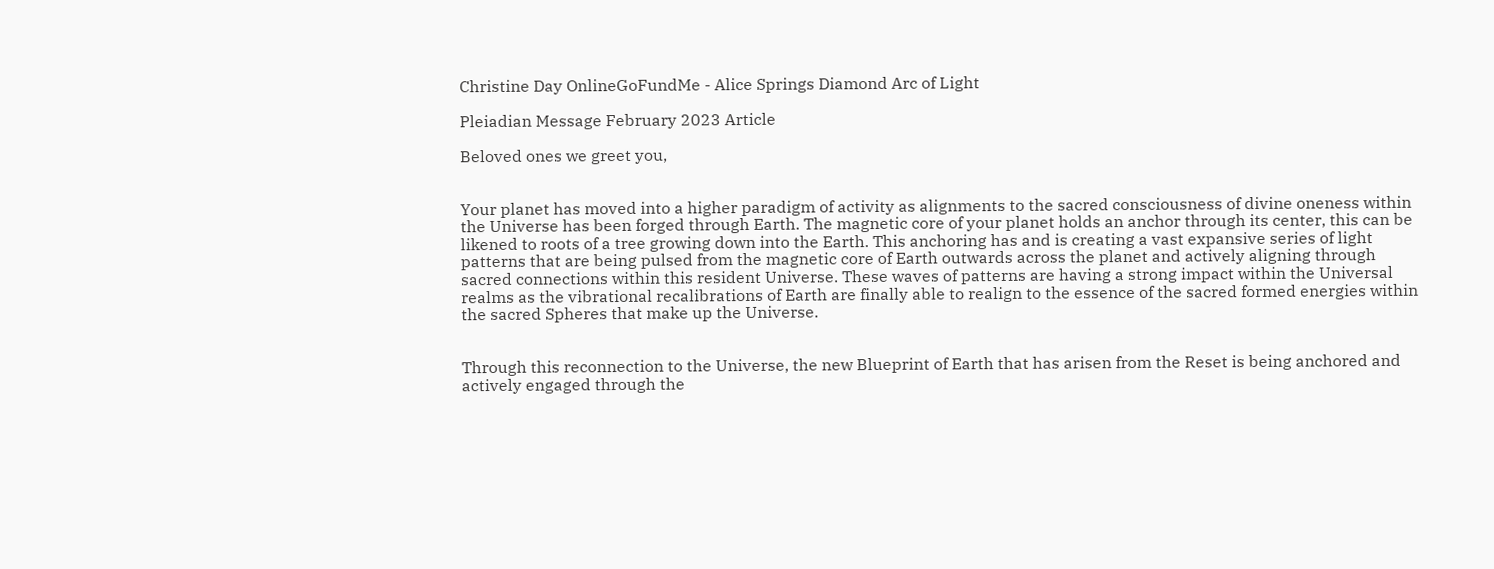Christine Day OnlineGoFundMe - Alice Springs Diamond Arc of Light

Pleiadian Message February 2023 Article

Beloved ones we greet you,


Your planet has moved into a higher paradigm of activity as alignments to the sacred consciousness of divine oneness within the Universe has been forged through Earth. The magnetic core of your planet holds an anchor through its center, this can be likened to roots of a tree growing down into the Earth. This anchoring has and is creating a vast expansive series of light patterns that are being pulsed from the magnetic core of Earth outwards across the planet and actively aligning through sacred connections within this resident Universe. These waves of patterns are having a strong impact within the Universal realms as the vibrational recalibrations of Earth are finally able to realign to the essence of the sacred formed energies within the sacred Spheres that make up the Universe.


Through this reconnection to the Universe, the new Blueprint of Earth that has arisen from the Reset is being anchored and actively engaged through the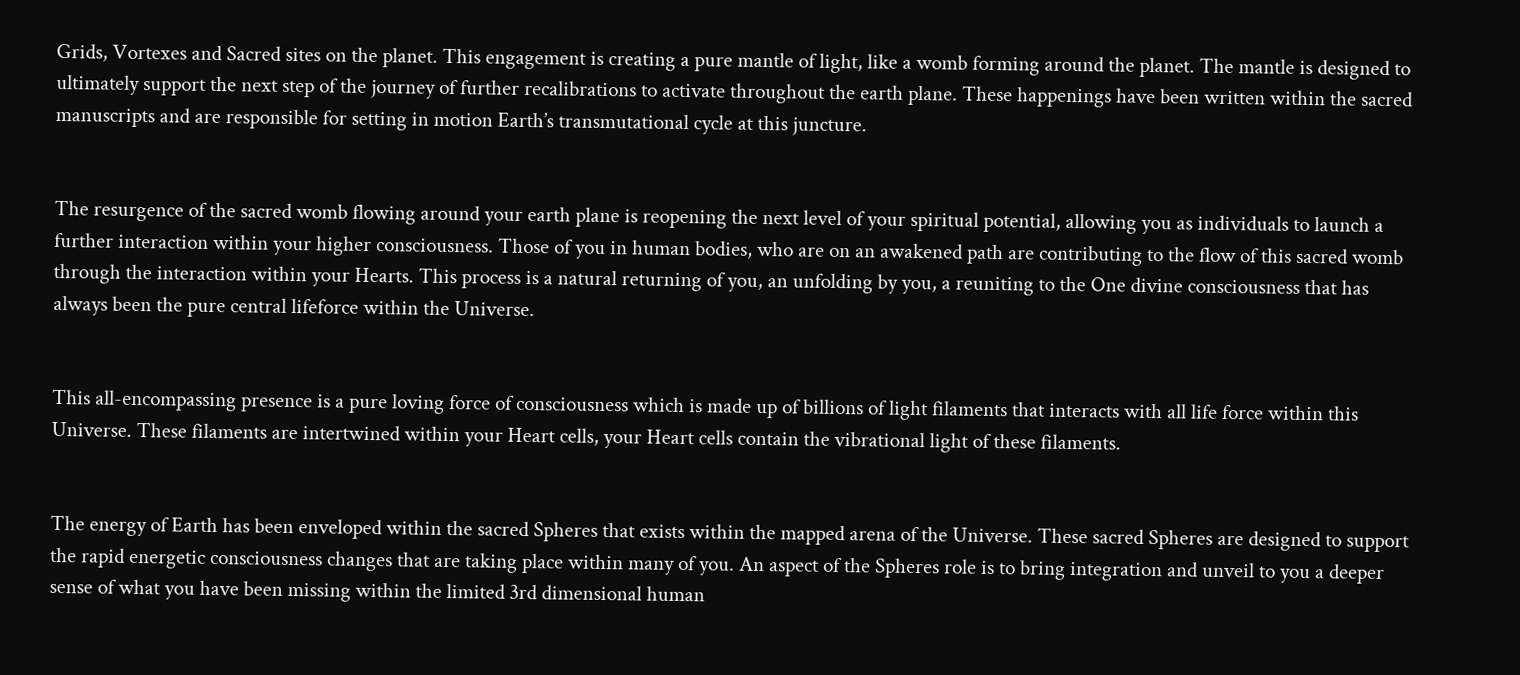Grids, Vortexes and Sacred sites on the planet. This engagement is creating a pure mantle of light, like a womb forming around the planet. The mantle is designed to ultimately support the next step of the journey of further recalibrations to activate throughout the earth plane. These happenings have been written within the sacred manuscripts and are responsible for setting in motion Earth’s transmutational cycle at this juncture.


The resurgence of the sacred womb flowing around your earth plane is reopening the next level of your spiritual potential, allowing you as individuals to launch a further interaction within your higher consciousness. Those of you in human bodies, who are on an awakened path are contributing to the flow of this sacred womb through the interaction within your Hearts. This process is a natural returning of you, an unfolding by you, a reuniting to the One divine consciousness that has always been the pure central lifeforce within the Universe.


This all-encompassing presence is a pure loving force of consciousness which is made up of billions of light filaments that interacts with all life force within this Universe. These filaments are intertwined within your Heart cells, your Heart cells contain the vibrational light of these filaments.


The energy of Earth has been enveloped within the sacred Spheres that exists within the mapped arena of the Universe. These sacred Spheres are designed to support the rapid energetic consciousness changes that are taking place within many of you. An aspect of the Spheres role is to bring integration and unveil to you a deeper sense of what you have been missing within the limited 3rd dimensional human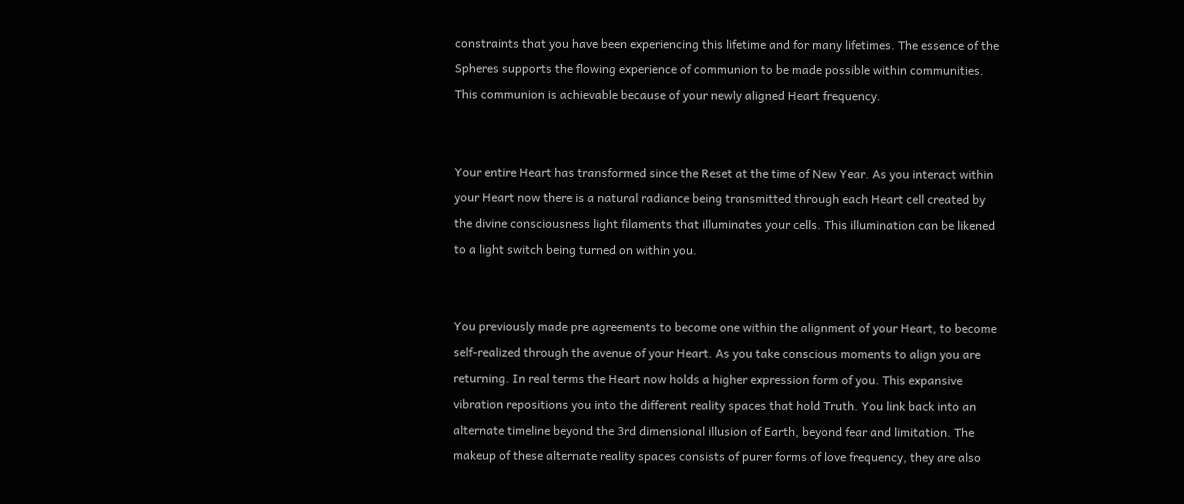constraints that you have been experiencing this lifetime and for many lifetimes. The essence of the Spheres supports the flowing experience of communion to be made possible within communities. This communion is achievable because of your newly aligned Heart frequency.


Your entire Heart has transformed since the Reset at the time of New Year. As you interact within your Heart now there is a natural radiance being transmitted through each Heart cell created by the divine consciousness light filaments that illuminates your cells. This illumination can be likened to a light switch being turned on within you.


You previously made pre agreements to become one within the alignment of your Heart, to become self-realized through the avenue of your Heart. As you take conscious moments to align you are returning. In real terms the Heart now holds a higher expression form of you. This expansive vibration repositions you into the different reality spaces that hold Truth. You link back into an alternate timeline beyond the 3rd dimensional illusion of Earth, beyond fear and limitation. The makeup of these alternate reality spaces consists of purer forms of love frequency, they are also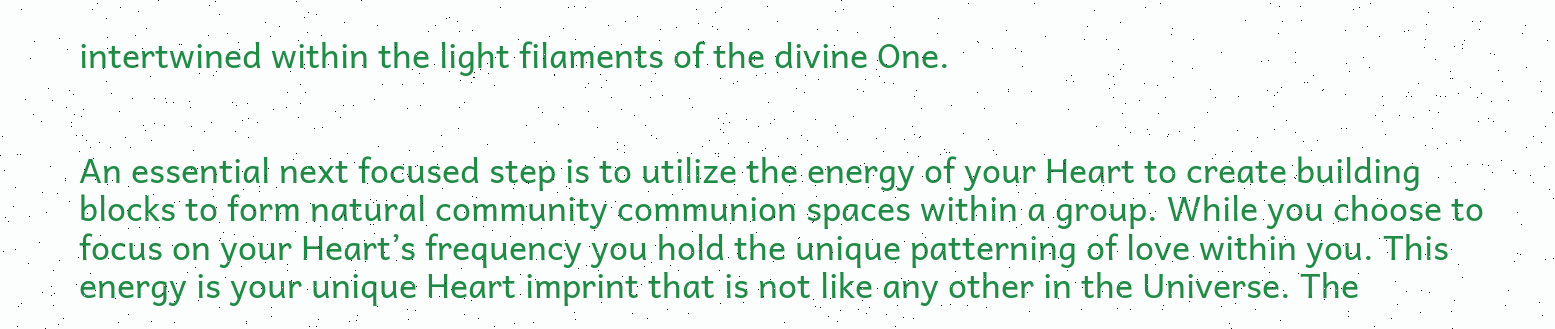intertwined within the light filaments of the divine One.


An essential next focused step is to utilize the energy of your Heart to create building blocks to form natural community communion spaces within a group. While you choose to focus on your Heart’s frequency you hold the unique patterning of love within you. This energy is your unique Heart imprint that is not like any other in the Universe. The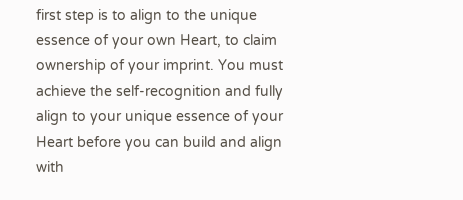first step is to align to the unique essence of your own Heart, to claim ownership of your imprint. You must achieve the self-recognition and fully align to your unique essence of your Heart before you can build and align with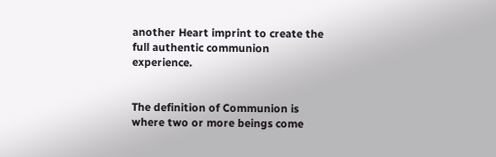another Heart imprint to create the full authentic communion experience.


The definition of Communion is where two or more beings come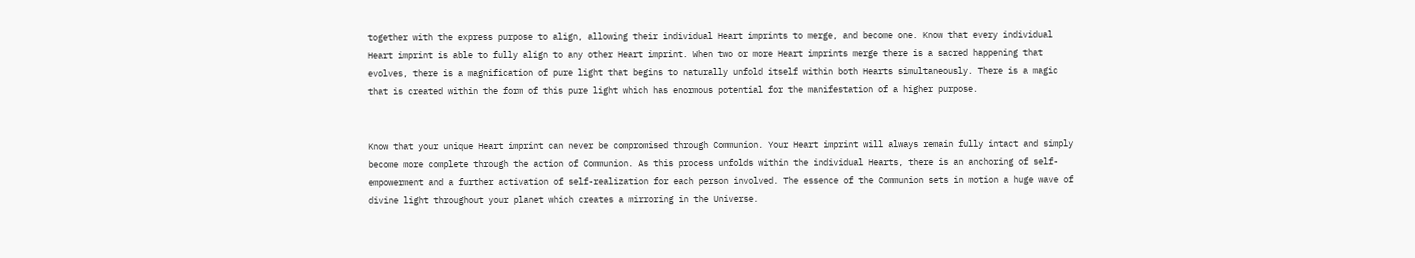together with the express purpose to align, allowing their individual Heart imprints to merge, and become one. Know that every individual Heart imprint is able to fully align to any other Heart imprint. When two or more Heart imprints merge there is a sacred happening that evolves, there is a magnification of pure light that begins to naturally unfold itself within both Hearts simultaneously. There is a magic that is created within the form of this pure light which has enormous potential for the manifestation of a higher purpose.


Know that your unique Heart imprint can never be compromised through Communion. Your Heart imprint will always remain fully intact and simply become more complete through the action of Communion. As this process unfolds within the individual Hearts, there is an anchoring of self-empowerment and a further activation of self-realization for each person involved. The essence of the Communion sets in motion a huge wave of divine light throughout your planet which creates a mirroring in the Universe.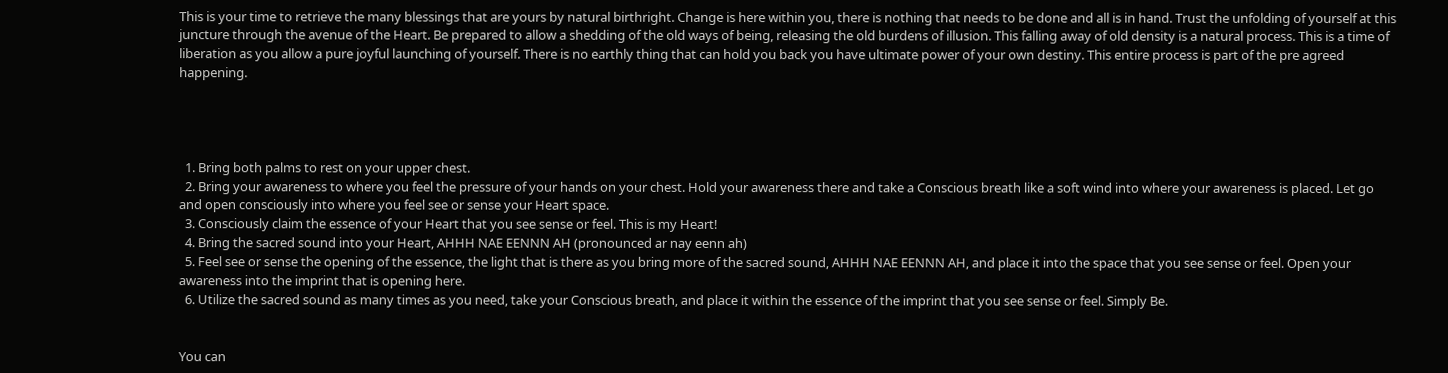This is your time to retrieve the many blessings that are yours by natural birthright. Change is here within you, there is nothing that needs to be done and all is in hand. Trust the unfolding of yourself at this juncture through the avenue of the Heart. Be prepared to allow a shedding of the old ways of being, releasing the old burdens of illusion. This falling away of old density is a natural process. This is a time of liberation as you allow a pure joyful launching of yourself. There is no earthly thing that can hold you back you have ultimate power of your own destiny. This entire process is part of the pre agreed happening.




  1. Bring both palms to rest on your upper chest.
  2. Bring your awareness to where you feel the pressure of your hands on your chest. Hold your awareness there and take a Conscious breath like a soft wind into where your awareness is placed. Let go and open consciously into where you feel see or sense your Heart space.
  3. Consciously claim the essence of your Heart that you see sense or feel. This is my Heart!
  4. Bring the sacred sound into your Heart, AHHH NAE EENNN AH (pronounced ar nay eenn ah)
  5. Feel see or sense the opening of the essence, the light that is there as you bring more of the sacred sound, AHHH NAE EENNN AH, and place it into the space that you see sense or feel. Open your awareness into the imprint that is opening here.
  6. Utilize the sacred sound as many times as you need, take your Conscious breath, and place it within the essence of the imprint that you see sense or feel. Simply Be.


You can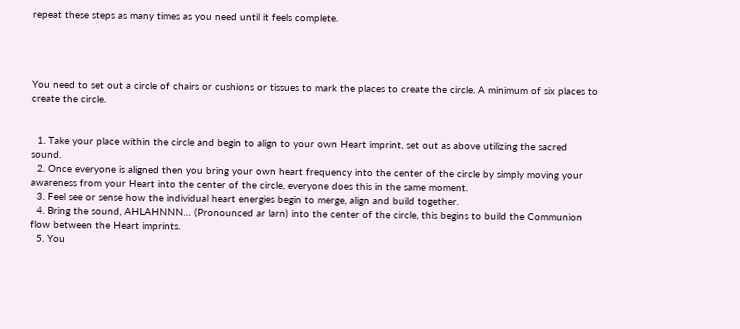repeat these steps as many times as you need until it feels complete.




You need to set out a circle of chairs or cushions or tissues to mark the places to create the circle. A minimum of six places to create the circle.


  1. Take your place within the circle and begin to align to your own Heart imprint, set out as above utilizing the sacred sound.
  2. Once everyone is aligned then you bring your own heart frequency into the center of the circle by simply moving your awareness from your Heart into the center of the circle, everyone does this in the same moment.
  3. Feel see or sense how the individual heart energies begin to merge, align and build together.
  4. Bring the sound, AHLAHNNN… (Pronounced ar larn) into the center of the circle, this begins to build the Communion flow between the Heart imprints.
  5. You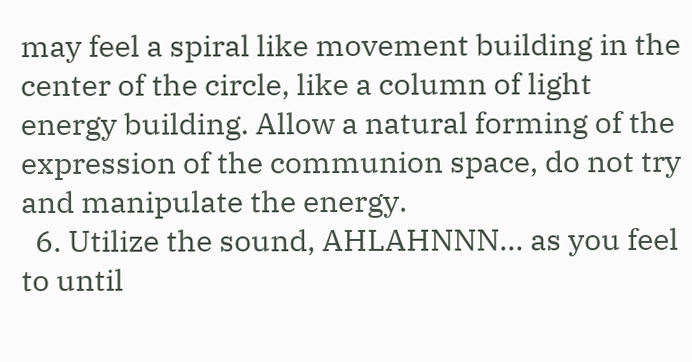may feel a spiral like movement building in the center of the circle, like a column of light energy building. Allow a natural forming of the expression of the communion space, do not try and manipulate the energy.
  6. Utilize the sound, AHLAHNNN… as you feel to until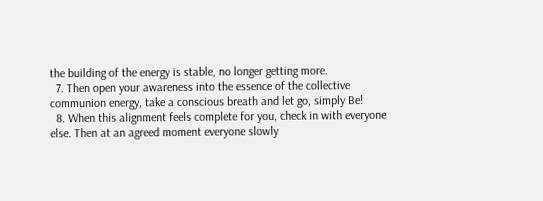the building of the energy is stable, no longer getting more.
  7. Then open your awareness into the essence of the collective communion energy, take a conscious breath and let go, simply Be!
  8. When this alignment feels complete for you, check in with everyone else. Then at an agreed moment everyone slowly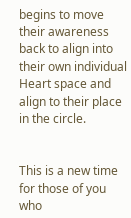begins to move their awareness back to align into their own individual Heart space and align to their place in the circle.


This is a new time for those of you who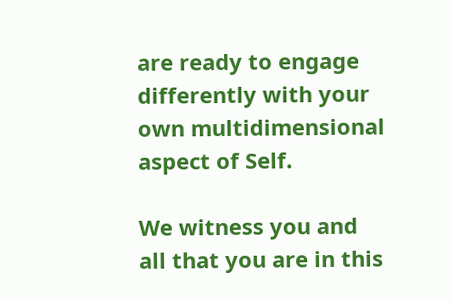are ready to engage differently with your own multidimensional aspect of Self.

We witness you and all that you are in this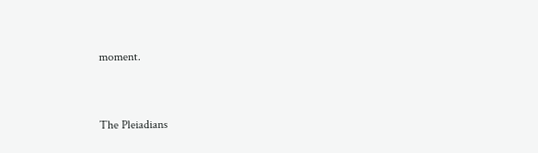moment.


The Pleiadians